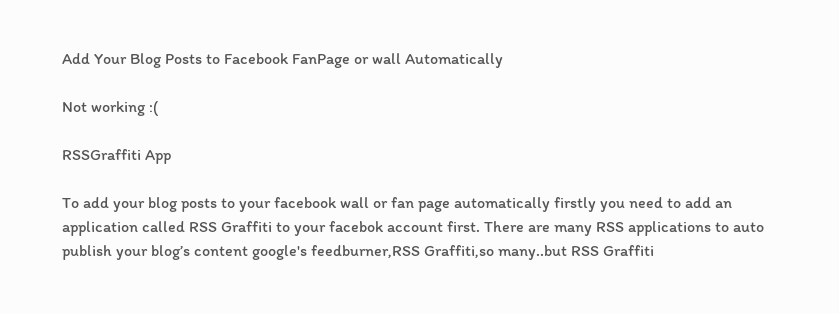Add Your Blog Posts to Facebook FanPage or wall Automatically

Not working :(

RSSGraffiti App

To add your blog posts to your facebook wall or fan page automatically firstly you need to add an application called RSS Graffiti to your facebok account first. There are many RSS applications to auto publish your blog’s content google's feedburner,RSS Graffiti,so many..but RSS Graffiti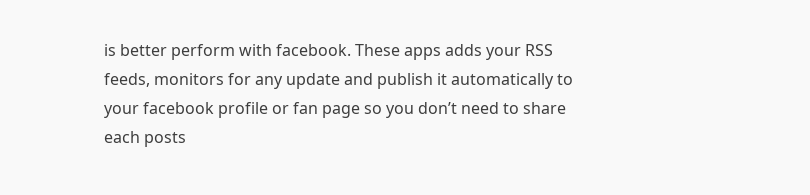is better perform with facebook. These apps adds your RSS feeds, monitors for any update and publish it automatically to your facebook profile or fan page so you don’t need to share each posts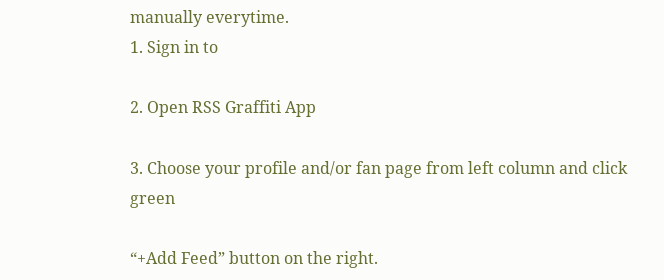manually everytime.
1. Sign in to

2. Open RSS Graffiti App

3. Choose your profile and/or fan page from left column and click green

“+Add Feed” button on the right.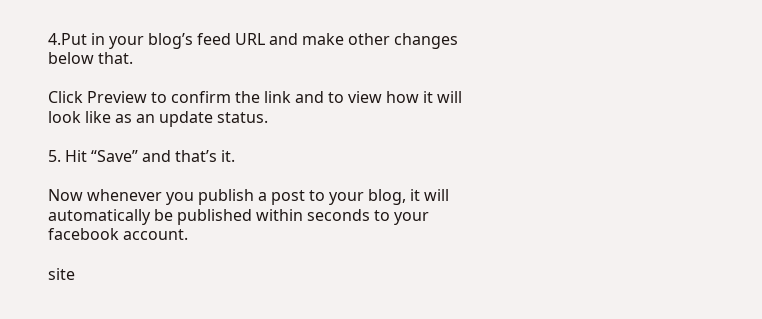4.Put in your blog’s feed URL and make other changes below that.

Click Preview to confirm the link and to view how it will look like as an update status.

5. Hit “Save” and that’s it.

Now whenever you publish a post to your blog, it will automatically be published within seconds to your facebook account.

site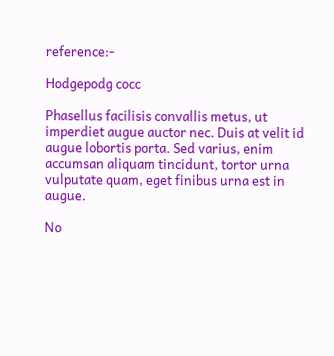reference:-

Hodgepodg cocc

Phasellus facilisis convallis metus, ut imperdiet augue auctor nec. Duis at velit id augue lobortis porta. Sed varius, enim accumsan aliquam tincidunt, tortor urna vulputate quam, eget finibus urna est in augue.

No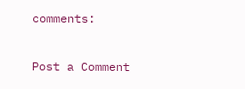comments:

Post a Comment